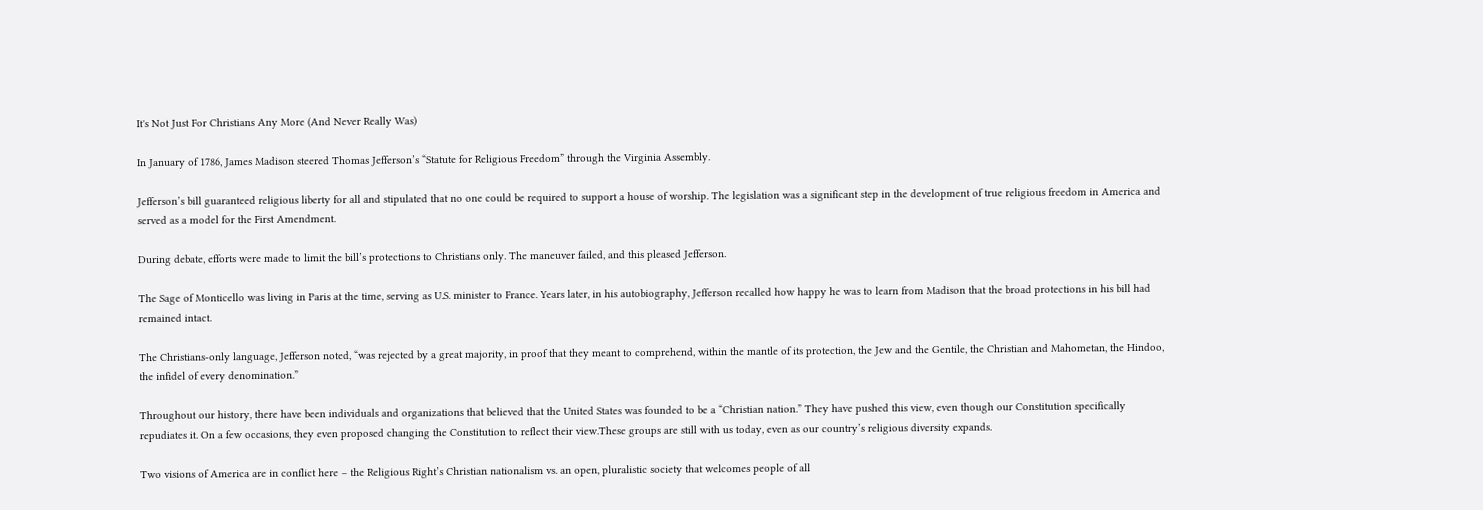It's Not Just For Christians Any More (And Never Really Was)

In January of 1786, James Madison steered Thomas Jefferson’s “Statute for Religious Freedom” through the Virginia Assembly.

Jefferson’s bill guaranteed religious liberty for all and stipulated that no one could be required to support a house of worship. The legislation was a significant step in the development of true religious freedom in America and served as a model for the First Amendment.

During debate, efforts were made to limit the bill’s protections to Christians only. The maneuver failed, and this pleased Jefferson.

The Sage of Monticello was living in Paris at the time, serving as U.S. minister to France. Years later, in his autobiography, Jefferson recalled how happy he was to learn from Madison that the broad protections in his bill had remained intact.

The Christians-only language, Jefferson noted, “was rejected by a great majority, in proof that they meant to comprehend, within the mantle of its protection, the Jew and the Gentile, the Christian and Mahometan, the Hindoo, the infidel of every denomination.”

Throughout our history, there have been individuals and organizations that believed that the United States was founded to be a “Christian nation.” They have pushed this view, even though our Constitution specifically repudiates it. On a few occasions, they even proposed changing the Constitution to reflect their view.These groups are still with us today, even as our country’s religious diversity expands.

Two visions of America are in conflict here – the Religious Right’s Christian nationalism vs. an open, pluralistic society that welcomes people of all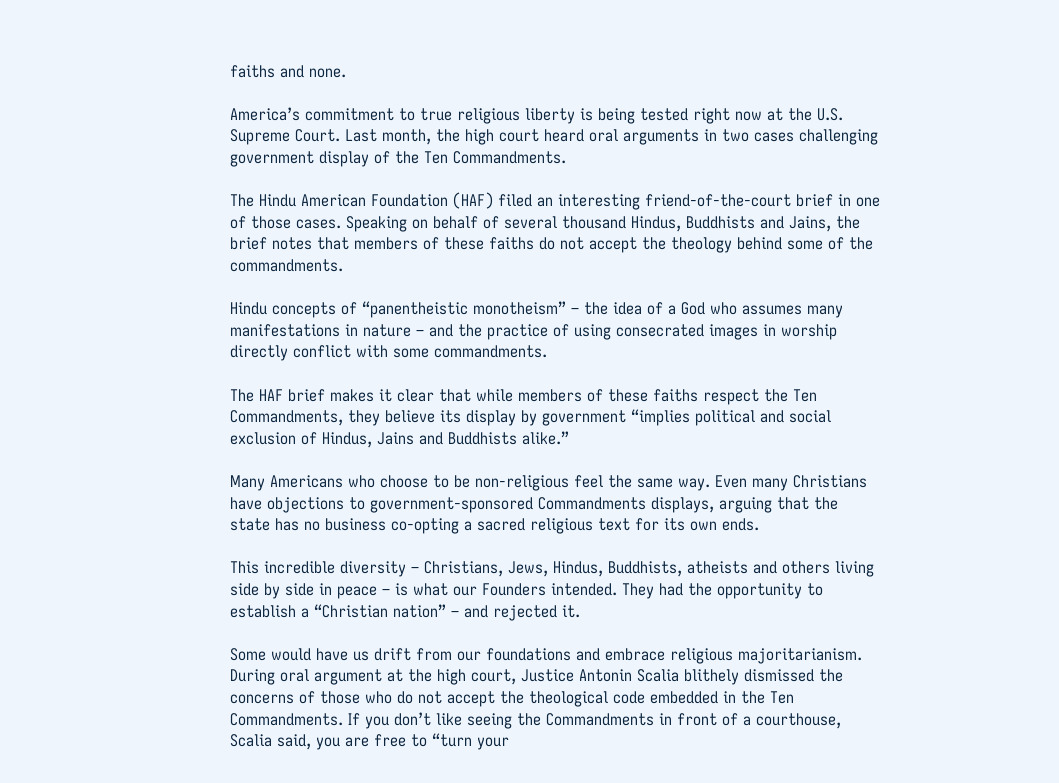faiths and none.

America’s commitment to true religious liberty is being tested right now at the U.S. Supreme Court. Last month, the high court heard oral arguments in two cases challenging government display of the Ten Commandments.

The Hindu American Foundation (HAF) filed an interesting friend-of-the-court brief in one of those cases. Speaking on behalf of several thousand Hindus, Buddhists and Jains, the brief notes that members of these faiths do not accept the theology behind some of the commandments.

Hindu concepts of “panentheistic monotheism” – the idea of a God who assumes many manifestations in nature – and the practice of using consecrated images in worship directly conflict with some commandments.

The HAF brief makes it clear that while members of these faiths respect the Ten Commandments, they believe its display by government “implies political and social exclusion of Hindus, Jains and Buddhists alike.”

Many Americans who choose to be non-religious feel the same way. Even many Christians have objections to government-sponsored Commandments displays, arguing that the state has no business co-opting a sacred religious text for its own ends.

This incredible diversity – Christians, Jews, Hindus, Buddhists, atheists and others living side by side in peace – is what our Founders intended. They had the opportunity to establish a “Christian nation” – and rejected it.

Some would have us drift from our foundations and embrace religious majoritarianism. During oral argument at the high court, Justice Antonin Scalia blithely dismissed the concerns of those who do not accept the theological code embedded in the Ten Commandments. If you don’t like seeing the Commandments in front of a courthouse, Scalia said, you are free to “turn your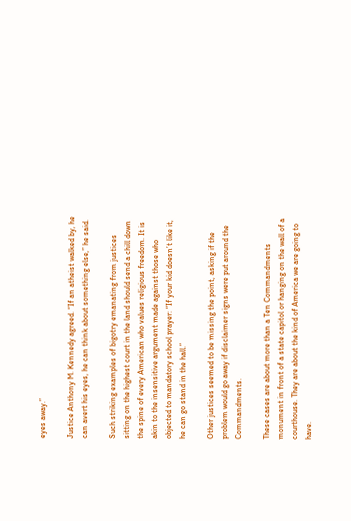eyes away.”

Justice Anthony M. Kennedy agreed. “If an atheist walked by, he can avert his eyes, he can think about something else,” he said.

Such striking examples of bigotry emanating from justices sitting on the highest court in the land should send a chill down the spine of every American who values religious freedom. It is akin to the insensitive argument made against those who objected to mandatory school prayer: “If your kid doesn’t like it, he can go stand in the hall.”

Other justices seemed to be missing the point, asking if the problem would go away if disclaimer signs were put around the Commandments.

These cases are about more than a Ten Commandments monument in front of a state capitol or hanging on the wall of a courthouse. They are about the kind of America we are going to have.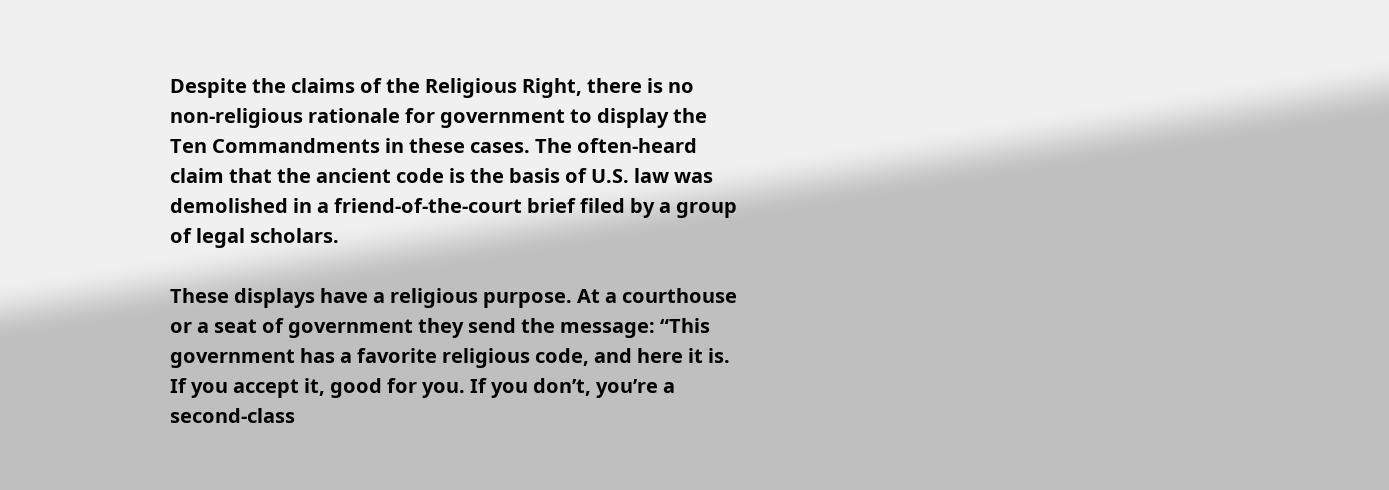Despite the claims of the Religious Right, there is no non-religious rationale for government to display the Ten Commandments in these cases. The often-heard claim that the ancient code is the basis of U.S. law was demolished in a friend-of-the-court brief filed by a group of legal scholars.

These displays have a religious purpose. At a courthouse or a seat of government they send the message: “This government has a favorite religious code, and here it is. If you accept it, good for you. If you don’t, you’re a second-class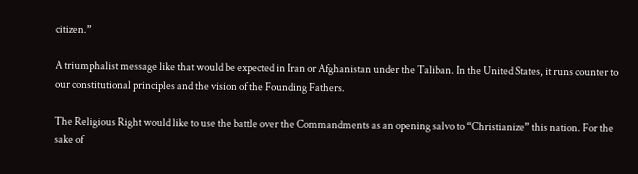citizen.”

A triumphalist message like that would be expected in Iran or Afghanistan under the Taliban. In the United States, it runs counter to our constitutional principles and the vision of the Founding Fathers.

The Religious Right would like to use the battle over the Commandments as an opening salvo to “Christianize” this nation. For the sake of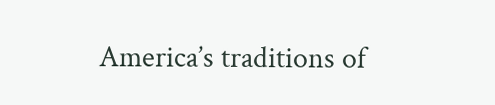America’s traditions of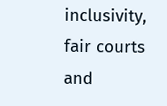inclusivity, fair courts and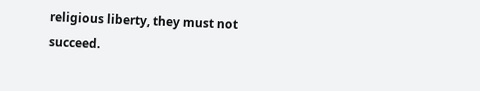religious liberty, they must not succeed.